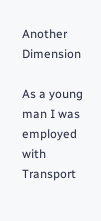Another Dimension

As a young man I was employed with Transport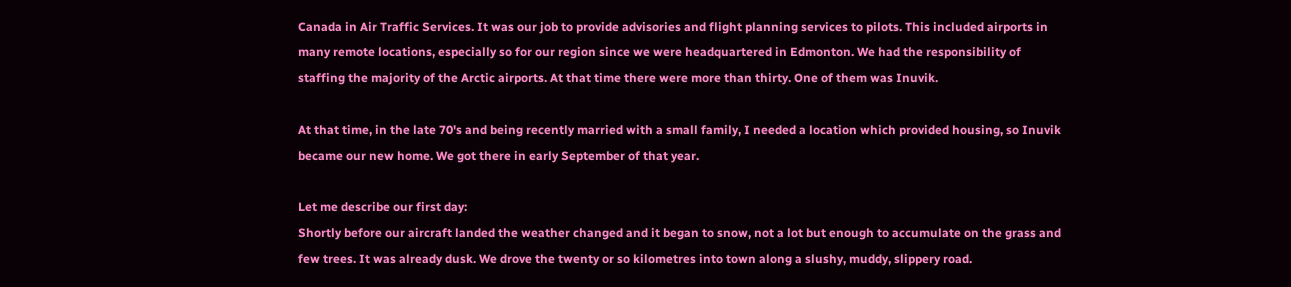Canada in Air Traffic Services. It was our job to provide advisories and flight planning services to pilots. This included airports in many remote locations, especially so for our region since we were headquartered in Edmonton. We had the responsibility of staffing the majority of the Arctic airports. At that time there were more than thirty. One of them was Inuvik.

At that time, in the late 70's and being recently married with a small family, I needed a location which provided housing, so Inuvik became our new home. We got there in early September of that year.

Let me describe our first day:
Shortly before our aircraft landed the weather changed and it began to snow, not a lot but enough to accumulate on the grass and few trees. It was already dusk. We drove the twenty or so kilometres into town along a slushy, muddy, slippery road.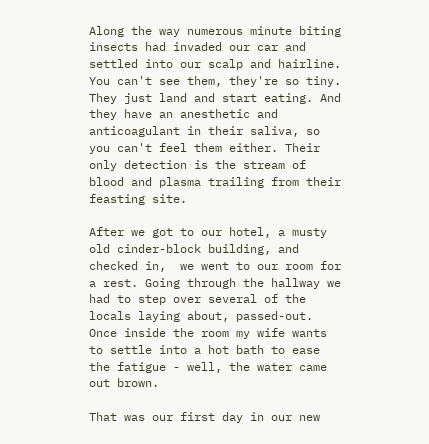Along the way numerous minute biting insects had invaded our car and settled into our scalp and hairline. You can't see them, they're so tiny. They just land and start eating. And they have an anesthetic and anticoagulant in their saliva, so you can't feel them either. Their only detection is the stream of blood and plasma trailing from their feasting site.

After we got to our hotel, a musty old cinder-block building, and checked in,  we went to our room for a rest. Going through the hallway we had to step over several of the locals laying about, passed-out. Once inside the room my wife wants to settle into a hot bath to ease the fatigue - well, the water came out brown.

That was our first day in our new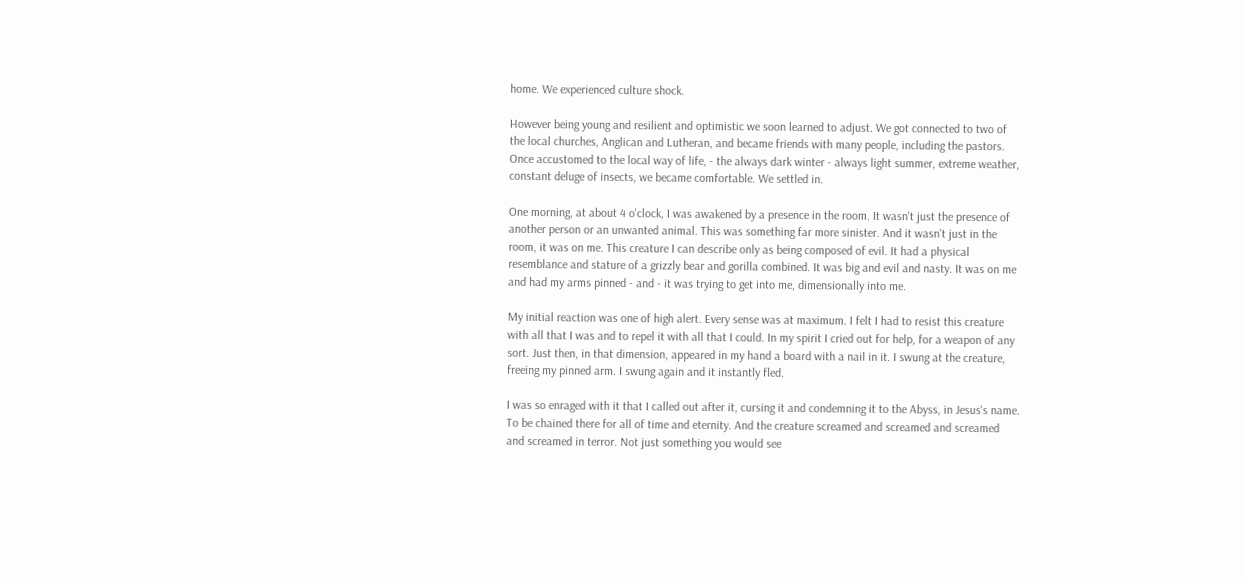home. We experienced culture shock.

However being young and resilient and optimistic we soon learned to adjust. We got connected to two of the local churches, Anglican and Lutheran, and became friends with many people, including the pastors.
Once accustomed to the local way of life, - the always dark winter - always light summer, extreme weather, constant deluge of insects, we became comfortable. We settled in.

One morning, at about 4 o'clock, I was awakened by a presence in the room. It wasn't just the presence of another person or an unwanted animal. This was something far more sinister. And it wasn't just in the room, it was on me. This creature I can describe only as being composed of evil. It had a physical resemblance and stature of a grizzly bear and gorilla combined. It was big and evil and nasty. It was on me and had my arms pinned - and - it was trying to get into me, dimensionally into me.

My initial reaction was one of high alert. Every sense was at maximum. I felt I had to resist this creature with all that I was and to repel it with all that I could. In my spirit I cried out for help, for a weapon of any sort. Just then, in that dimension, appeared in my hand a board with a nail in it. I swung at the creature, freeing my pinned arm. I swung again and it instantly fled.

I was so enraged with it that I called out after it, cursing it and condemning it to the Abyss, in Jesus's name. To be chained there for all of time and eternity. And the creature screamed and screamed and screamed and screamed in terror. Not just something you would see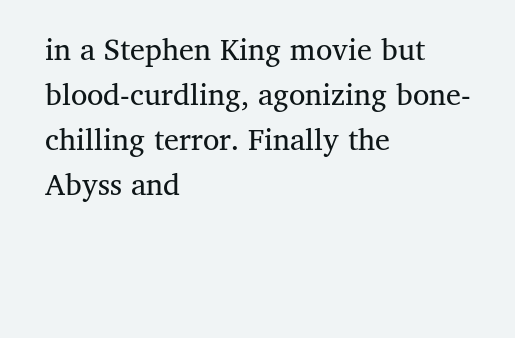in a Stephen King movie but blood-curdling, agonizing bone-chilling terror. Finally the Abyss and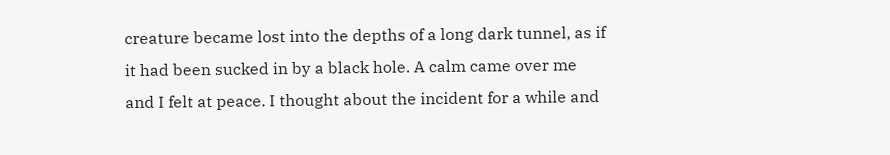creature became lost into the depths of a long dark tunnel, as if it had been sucked in by a black hole. A calm came over me and I felt at peace. I thought about the incident for a while and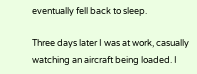eventually fell back to sleep.

Three days later I was at work, casually watching an aircraft being loaded. I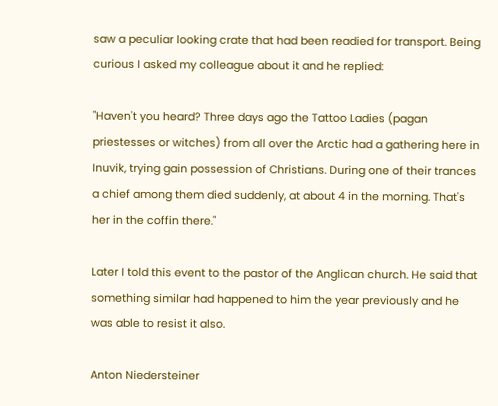saw a peculiar looking crate that had been readied for transport. Being curious I asked my colleague about it and he replied:

"Haven't you heard? Three days ago the Tattoo Ladies (pagan priestesses or witches) from all over the Arctic had a gathering here in Inuvik, trying gain possession of Christians. During one of their trances a chief among them died suddenly, at about 4 in the morning. That's her in the coffin there."

Later I told this event to the pastor of the Anglican church. He said that something similar had happened to him the year previously and he was able to resist it also.

Anton Niedersteiner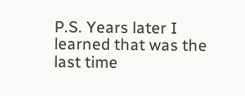P.S. Years later I learned that was the last time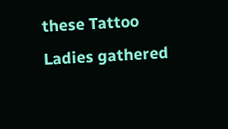these Tattoo Ladies gathered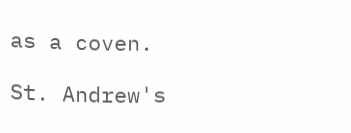as a coven.

St. Andrew's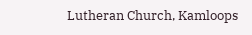Lutheran Church, Kamloops